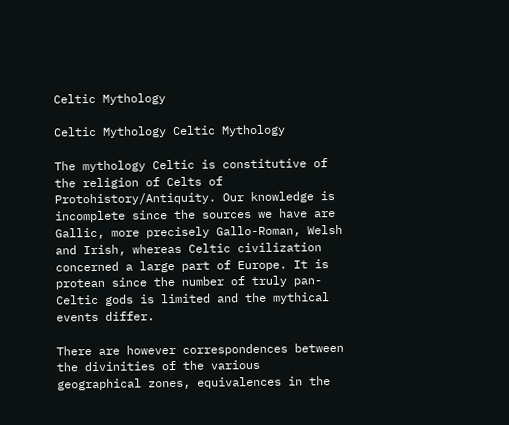Celtic Mythology

Celtic Mythology Celtic Mythology

The mythology Celtic is constitutive of the religion of Celts of Protohistory/Antiquity. Our knowledge is incomplete since the sources we have are Gallic, more precisely Gallo-Roman, Welsh and Irish, whereas Celtic civilization concerned a large part of Europe. It is protean since the number of truly pan-Celtic gods is limited and the mythical events differ.

There are however correspondences between the divinities of the various geographical zones, equivalences in the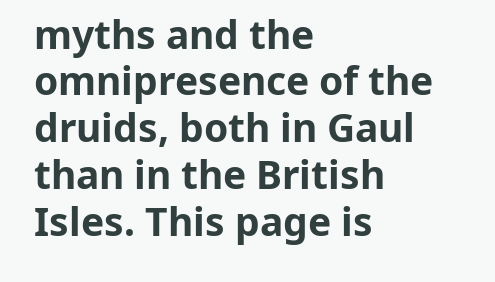myths and the omnipresence of the druids, both in Gaul than in the British Isles. This page is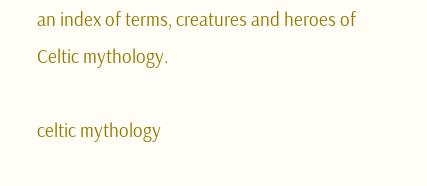an index of terms, creatures and heroes of Celtic mythology.

celtic mythology